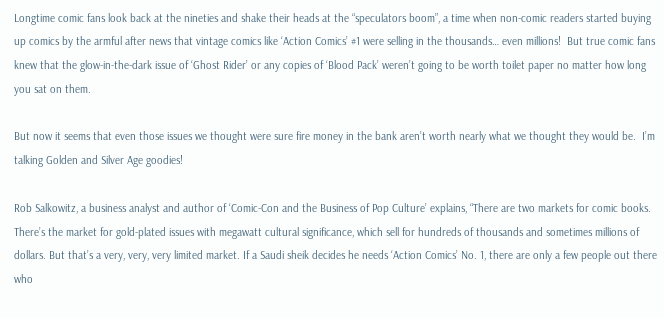Longtime comic fans look back at the nineties and shake their heads at the “speculators boom”, a time when non-comic readers started buying up comics by the armful after news that vintage comics like ‘Action Comics’ #1 were selling in the thousands… even millions!  But true comic fans knew that the glow-in-the-dark issue of ‘Ghost Rider’ or any copies of ‘Blood Pack’ weren’t going to be worth toilet paper no matter how long you sat on them.

But now it seems that even those issues we thought were sure fire money in the bank aren’t worth nearly what we thought they would be.  I’m talking Golden and Silver Age goodies!

Rob Salkowitz, a business analyst and author of ‘Comic-Con and the Business of Pop Culture’ explains, “There are two markets for comic books. There’s the market for gold-plated issues with megawatt cultural significance, which sell for hundreds of thousands and sometimes millions of dollars. But that’s a very, very, very limited market. If a Saudi sheik decides he needs ‘Action Comics’ No. 1, there are only a few people out there who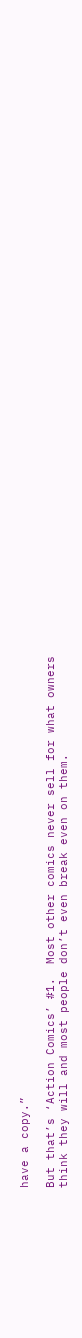have a copy.”

But that’s ‘Action Comics’ #1.  Most other comics never sell for what owners think they will and most people don’t even break even on them.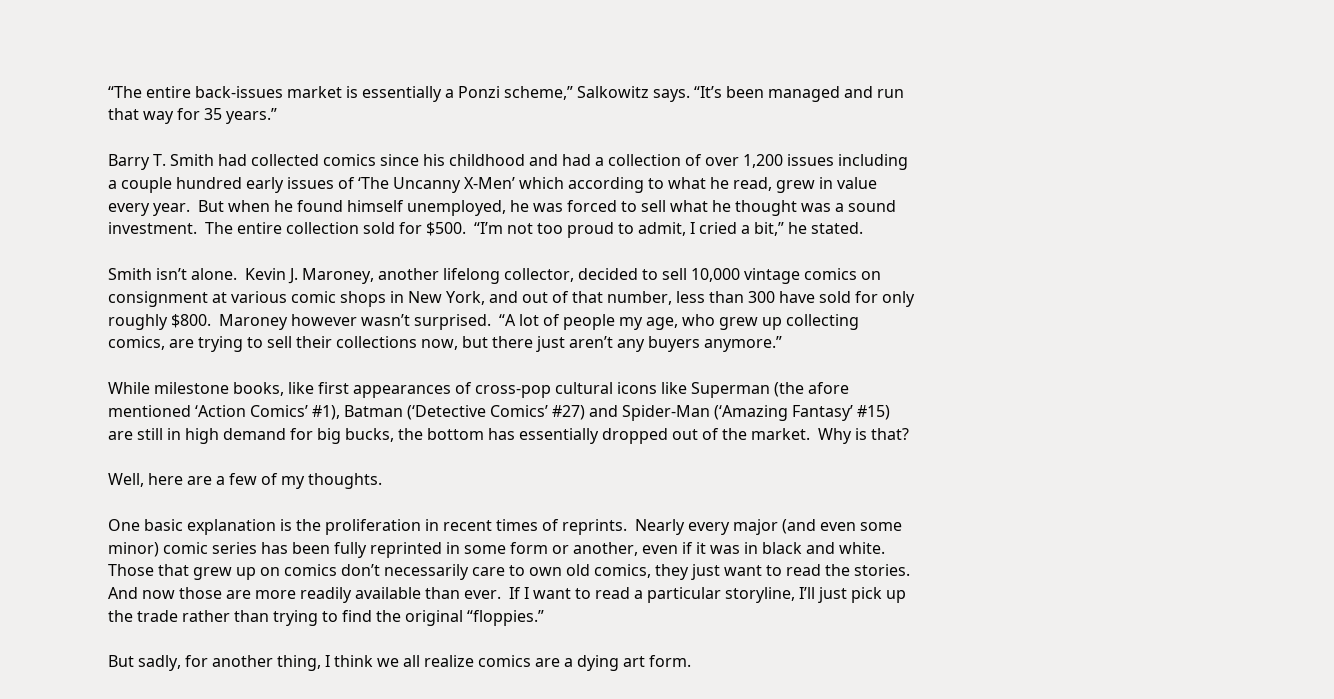“The entire back-issues market is essentially a Ponzi scheme,” Salkowitz says. “It’s been managed and run that way for 35 years.”

Barry T. Smith had collected comics since his childhood and had a collection of over 1,200 issues including a couple hundred early issues of ‘The Uncanny X-Men’ which according to what he read, grew in value every year.  But when he found himself unemployed, he was forced to sell what he thought was a sound investment.  The entire collection sold for $500.  “I’m not too proud to admit, I cried a bit,” he stated.

Smith isn’t alone.  Kevin J. Maroney, another lifelong collector, decided to sell 10,000 vintage comics on consignment at various comic shops in New York, and out of that number, less than 300 have sold for only roughly $800.  Maroney however wasn’t surprised.  “A lot of people my age, who grew up collecting comics, are trying to sell their collections now, but there just aren’t any buyers anymore.”

While milestone books, like first appearances of cross-pop cultural icons like Superman (the afore mentioned ‘Action Comics’ #1), Batman (‘Detective Comics’ #27) and Spider-Man (‘Amazing Fantasy’ #15) are still in high demand for big bucks, the bottom has essentially dropped out of the market.  Why is that?

Well, here are a few of my thoughts.

One basic explanation is the proliferation in recent times of reprints.  Nearly every major (and even some minor) comic series has been fully reprinted in some form or another, even if it was in black and white.  Those that grew up on comics don’t necessarily care to own old comics, they just want to read the stories.  And now those are more readily available than ever.  If I want to read a particular storyline, I’ll just pick up the trade rather than trying to find the original “floppies.”

But sadly, for another thing, I think we all realize comics are a dying art form.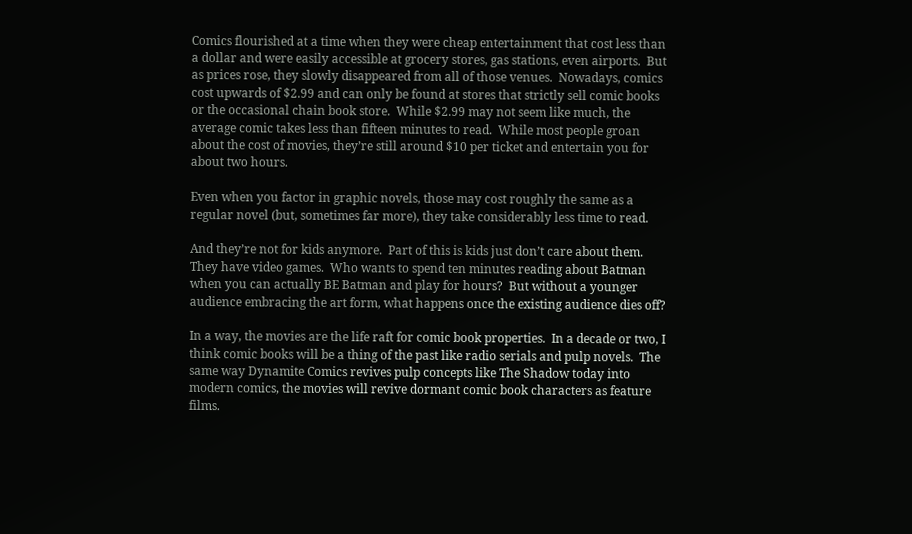Comics flourished at a time when they were cheap entertainment that cost less than a dollar and were easily accessible at grocery stores, gas stations, even airports.  But as prices rose, they slowly disappeared from all of those venues.  Nowadays, comics cost upwards of $2.99 and can only be found at stores that strictly sell comic books or the occasional chain book store.  While $2.99 may not seem like much, the average comic takes less than fifteen minutes to read.  While most people groan about the cost of movies, they’re still around $10 per ticket and entertain you for about two hours.

Even when you factor in graphic novels, those may cost roughly the same as a regular novel (but, sometimes far more), they take considerably less time to read.

And they’re not for kids anymore.  Part of this is kids just don’t care about them.  They have video games.  Who wants to spend ten minutes reading about Batman when you can actually BE Batman and play for hours?  But without a younger audience embracing the art form, what happens once the existing audience dies off?

In a way, the movies are the life raft for comic book properties.  In a decade or two, I think comic books will be a thing of the past like radio serials and pulp novels.  The same way Dynamite Comics revives pulp concepts like The Shadow today into modern comics, the movies will revive dormant comic book characters as feature films.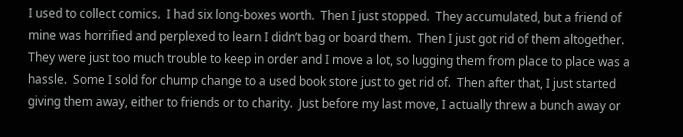I used to collect comics.  I had six long-boxes worth.  Then I just stopped.  They accumulated, but a friend of mine was horrified and perplexed to learn I didn’t bag or board them.  Then I just got rid of them altogether. They were just too much trouble to keep in order and I move a lot, so lugging them from place to place was a hassle.  Some I sold for chump change to a used book store just to get rid of.  Then after that, I just started giving them away, either to friends or to charity.  Just before my last move, I actually threw a bunch away or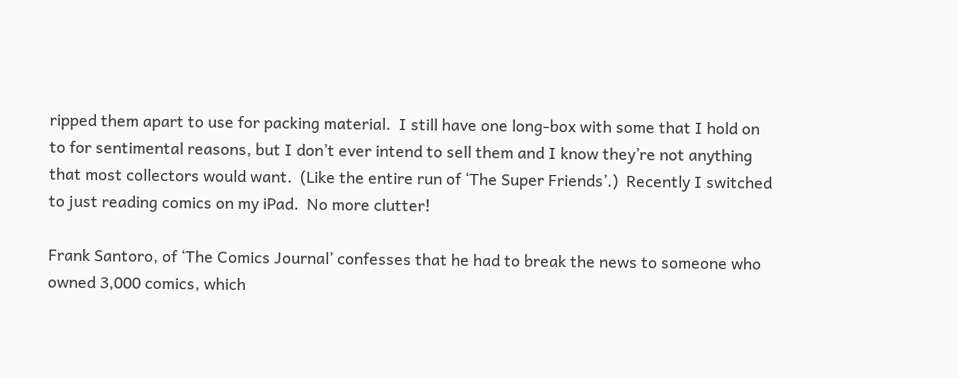ripped them apart to use for packing material.  I still have one long-box with some that I hold on to for sentimental reasons, but I don’t ever intend to sell them and I know they’re not anything that most collectors would want.  (Like the entire run of ‘The Super Friends’.)  Recently I switched to just reading comics on my iPad.  No more clutter!

Frank Santoro, of ‘The Comics Journal’ confesses that he had to break the news to someone who owned 3,000 comics, which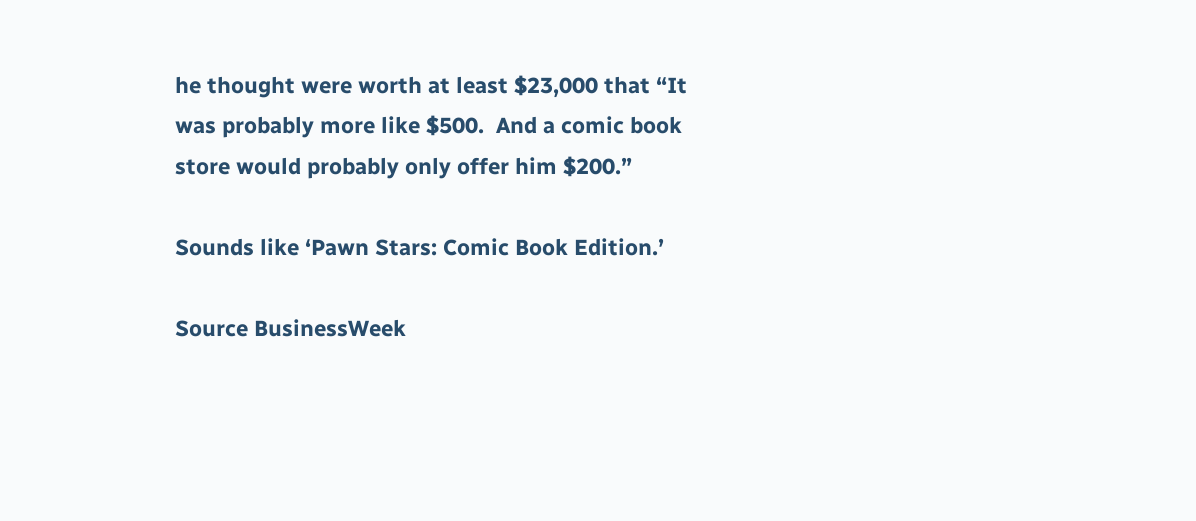he thought were worth at least $23,000 that “It was probably more like $500.  And a comic book store would probably only offer him $200.”

Sounds like ‘Pawn Stars: Comic Book Edition.’

Source BusinessWeek